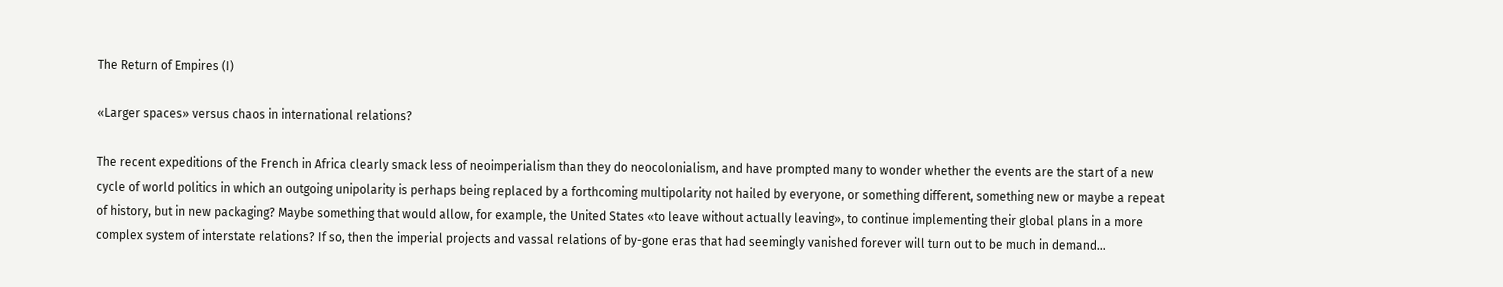The Return of Empires (I)

«Larger spaces» versus chaos in international relations?

The recent expeditions of the French in Africa clearly smack less of neoimperialism than they do neocolonialism, and have prompted many to wonder whether the events are the start of a new cycle of world politics in which an outgoing unipolarity is perhaps being replaced by a forthcoming multipolarity not hailed by everyone, or something different, something new or maybe a repeat of history, but in new packaging? Maybe something that would allow, for example, the United States «to leave without actually leaving», to continue implementing their global plans in a more complex system of interstate relations? If so, then the imperial projects and vassal relations of by-gone eras that had seemingly vanished forever will turn out to be much in demand…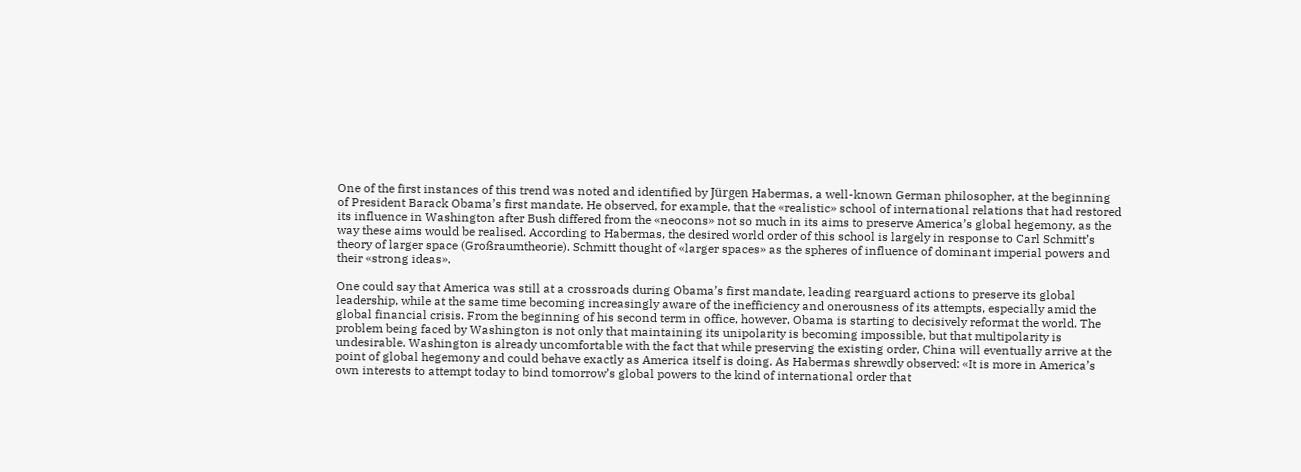One of the first instances of this trend was noted and identified by Jürgen Habermas, a well-known German philosopher, at the beginning of President Barack Obama’s first mandate. He observed, for example, that the «realistic» school of international relations that had restored its influence in Washington after Bush differed from the «neocons» not so much in its aims to preserve America’s global hegemony, as the way these aims would be realised. According to Habermas, the desired world order of this school is largely in response to Carl Schmitt’s theory of larger space (Großraumtheorie). Schmitt thought of «larger spaces» as the spheres of influence of dominant imperial powers and their «strong ideas».

One could say that America was still at a crossroads during Obama’s first mandate, leading rearguard actions to preserve its global leadership, while at the same time becoming increasingly aware of the inefficiency and onerousness of its attempts, especially amid the global financial crisis. From the beginning of his second term in office, however, Obama is starting to decisively reformat the world. The problem being faced by Washington is not only that maintaining its unipolarity is becoming impossible, but that multipolarity is undesirable. Washington is already uncomfortable with the fact that while preserving the existing order, China will eventually arrive at the point of global hegemony and could behave exactly as America itself is doing. As Habermas shrewdly observed: «It is more in America’s own interests to attempt today to bind tomorrow’s global powers to the kind of international order that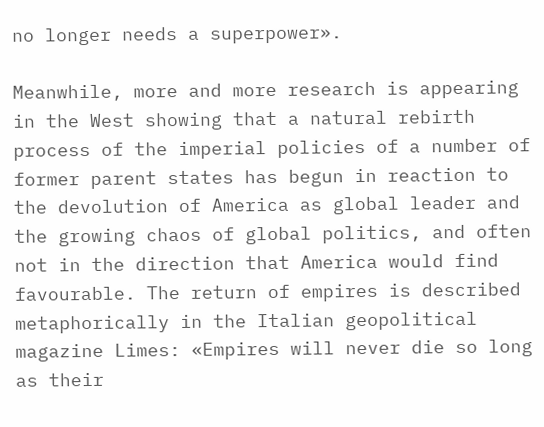no longer needs a superpower».

Meanwhile, more and more research is appearing in the West showing that a natural rebirth process of the imperial policies of a number of former parent states has begun in reaction to the devolution of America as global leader and the growing chaos of global politics, and often not in the direction that America would find favourable. The return of empires is described metaphorically in the Italian geopolitical magazine Limes: «Empires will never die so long as their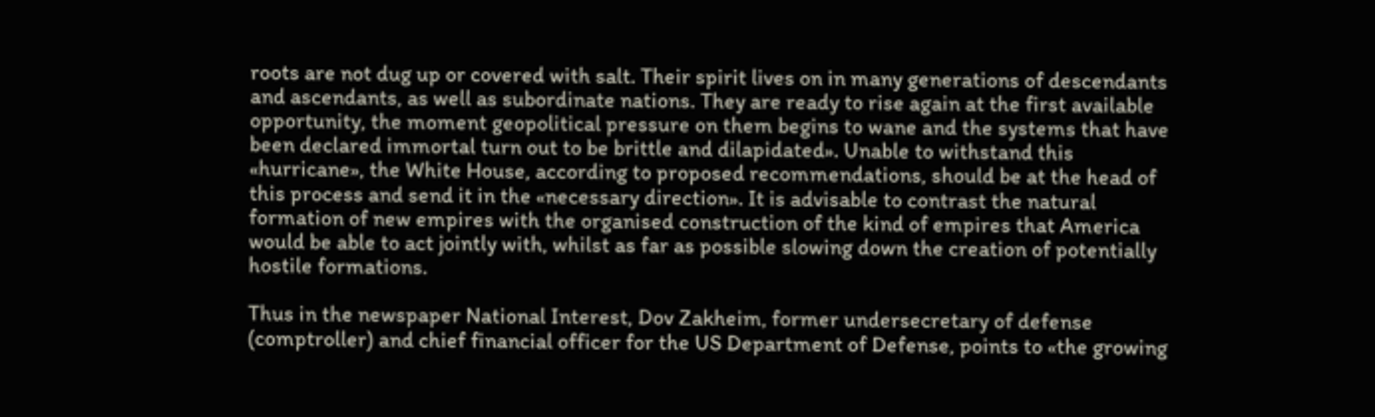roots are not dug up or covered with salt. Their spirit lives on in many generations of descendants and ascendants, as well as subordinate nations. They are ready to rise again at the first available opportunity, the moment geopolitical pressure on them begins to wane and the systems that have been declared immortal turn out to be brittle and dilapidated». Unable to withstand this «hurricane», the White House, according to proposed recommendations, should be at the head of this process and send it in the «necessary direction». It is advisable to contrast the natural formation of new empires with the organised construction of the kind of empires that America would be able to act jointly with, whilst as far as possible slowing down the creation of potentially hostile formations.

Thus in the newspaper National Interest, Dov Zakheim, former undersecretary of defense (comptroller) and chief financial officer for the US Department of Defense, points to «the growing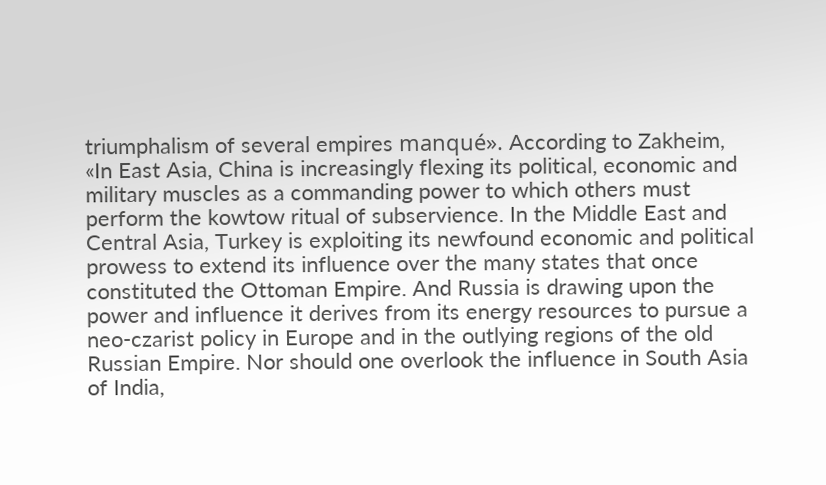triumphalism of several empires manqué». According to Zakheim, «In East Asia, China is increasingly flexing its political, economic and military muscles as a commanding power to which others must perform the kowtow ritual of subservience. In the Middle East and Central Asia, Turkey is exploiting its newfound economic and political prowess to extend its influence over the many states that once constituted the Ottoman Empire. And Russia is drawing upon the power and influence it derives from its energy resources to pursue a neo-czarist policy in Europe and in the outlying regions of the old Russian Empire. Nor should one overlook the influence in South Asia of India,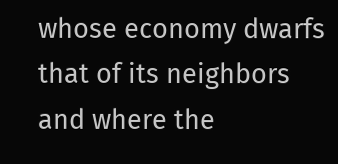whose economy dwarfs that of its neighbors and where the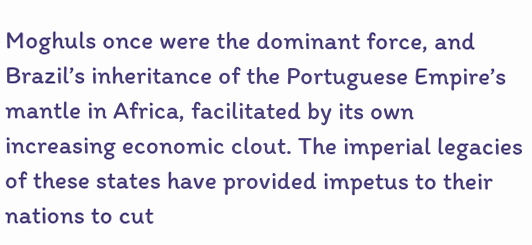Moghuls once were the dominant force, and Brazil’s inheritance of the Portuguese Empire’s mantle in Africa, facilitated by its own increasing economic clout. The imperial legacies of these states have provided impetus to their nations to cut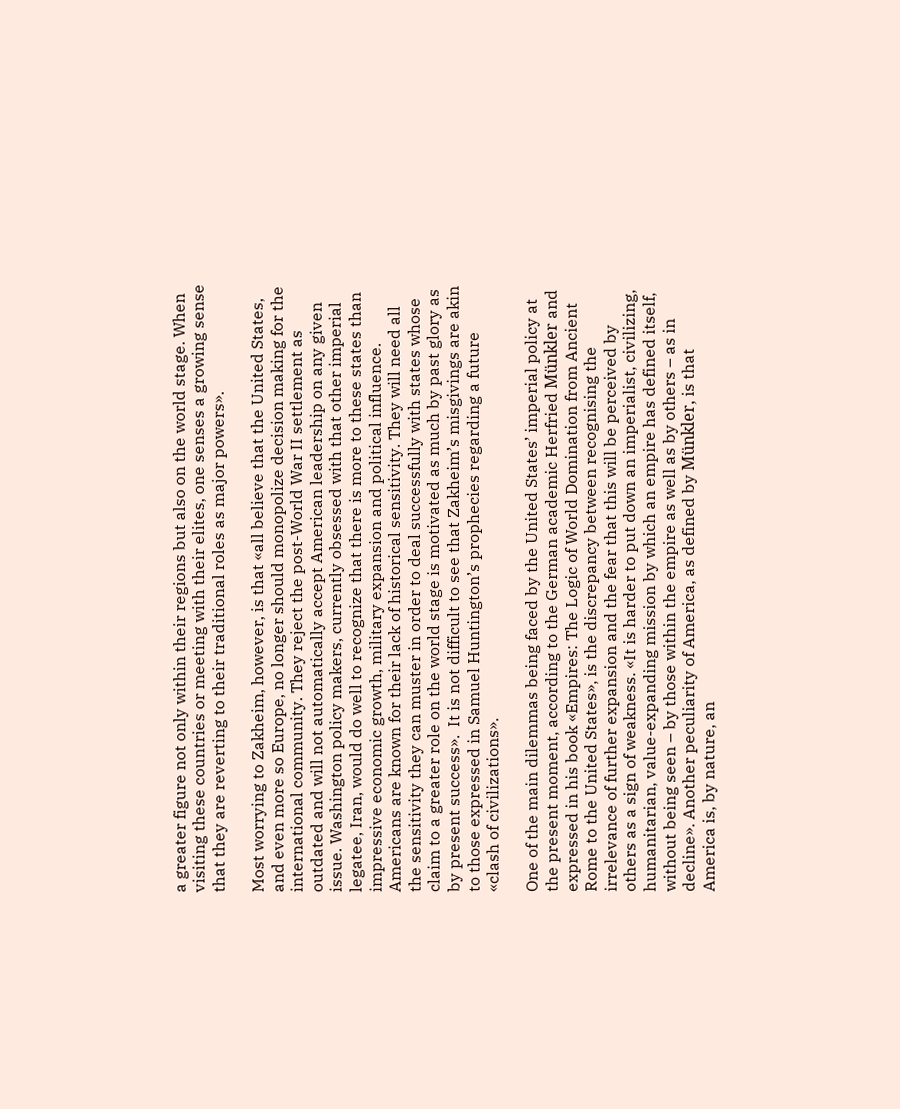a greater figure not only within their regions but also on the world stage. When visiting these countries or meeting with their elites, one senses a growing sense that they are reverting to their traditional roles as major powers».

Most worrying to Zakheim, however, is that «all believe that the United States, and even more so Europe, no longer should monopolize decision making for the international community. They reject the post-World War II settlement as outdated and will not automatically accept American leadership on any given issue. Washington policy makers, currently obsessed with that other imperial legatee, Iran, would do well to recognize that there is more to these states than impressive economic growth, military expansion and political influence. Americans are known for their lack of historical sensitivity. They will need all the sensitivity they can muster in order to deal successfully with states whose claim to a greater role on the world stage is motivated as much by past glory as by present success».  It is not difficult to see that Zakheim’s misgivings are akin to those expressed in Samuel Huntington’s prophecies regarding a future «clash of civilizations».

One of the main dilemmas being faced by the United States’ imperial policy at the present moment, according to the German academic Herfried Münkler and expressed in his book «Empires: The Logic of World Domination from Ancient Rome to the United States», is the discrepancy between recognising the irrelevance of further expansion and the fear that this will be perceived by others as a sign of weakness. «It is harder to put down an imperialist, civilizing, humanitarian, value-expanding mission by which an empire has defined itself, without being seen – by those within the empire as well as by others – as in decline». Another peculiarity of America, as defined by Münkler, is that America is, by nature, an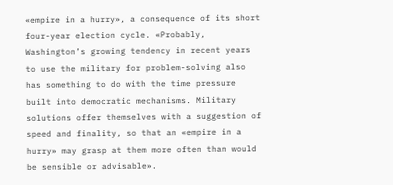«empire in a hurry», a consequence of its short four-year election cycle. «Probably, Washington’s growing tendency in recent years to use the military for problem-solving also has something to do with the time pressure built into democratic mechanisms. Military solutions offer themselves with a suggestion of speed and finality, so that an «empire in a hurry» may grasp at them more often than would be sensible or advisable».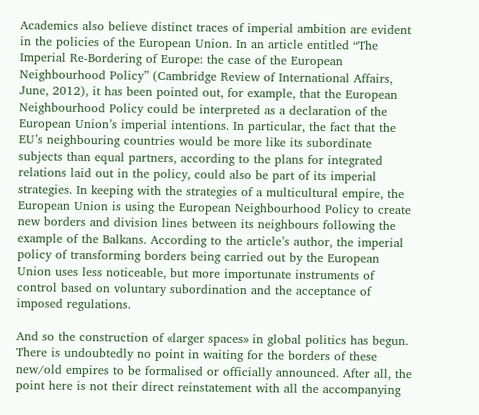Academics also believe distinct traces of imperial ambition are evident in the policies of the European Union. In an article entitled “The Imperial Re-Bordering of Europe: the case of the European Neighbourhood Policy” (Cambridge Review of International Affairs, June, 2012), it has been pointed out, for example, that the European Neighbourhood Policy could be interpreted as a declaration of the European Union’s imperial intentions. In particular, the fact that the EU’s neighbouring countries would be more like its subordinate subjects than equal partners, according to the plans for integrated relations laid out in the policy, could also be part of its imperial strategies. In keeping with the strategies of a multicultural empire, the European Union is using the European Neighbourhood Policy to create new borders and division lines between its neighbours following the example of the Balkans. According to the article’s author, the imperial policy of transforming borders being carried out by the European Union uses less noticeable, but more importunate instruments of control based on voluntary subordination and the acceptance of imposed regulations.

And so the construction of «larger spaces» in global politics has begun. There is undoubtedly no point in waiting for the borders of these new/old empires to be formalised or officially announced. After all, the point here is not their direct reinstatement with all the accompanying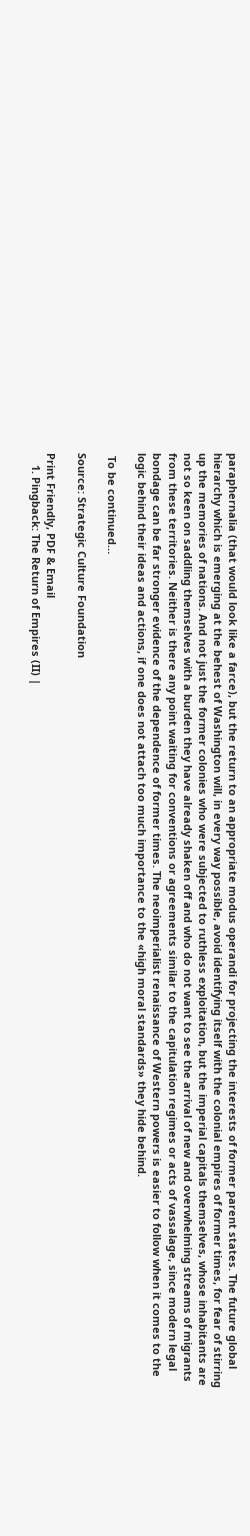paraphernalia (that would look like a farce), but the return to an appropriate modus operandi for projecting the interests of former parent states. The future global hierarchy which is emerging at the behest of Washington will, in every way possible, avoid identifying itself with the colonial empires of former times, for fear of stirring up the memories of nations. And not just the former colonies who were subjected to ruthless exploitation, but the imperial capitals themselves, whose inhabitants are not so keen on saddling themselves with a burden they have already shaken off and who do not want to see the arrival of new and overwhelming streams of migrants from these territories. Neither is there any point waiting for conventions or agreements similar to the capitulation regimes or acts of vassalage, since modern legal bondage can be far stronger evidence of the dependence of former times. The neoimperialist renaissance of Western powers is easier to follow when it comes to the logic behind their ideas and actions, if one does not attach too much importance to the «high moral standards» they hide behind.

 To be continued…

Source: Strategic Culture Foundation

Print Friendly, PDF & Email
    1. Pingback: The Return of Empires (II) |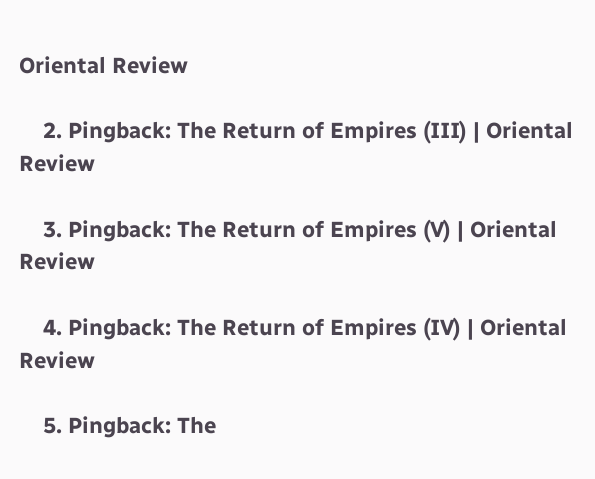Oriental Review

    2. Pingback: The Return of Empires (III) | Oriental Review

    3. Pingback: The Return of Empires (V) | Oriental Review

    4. Pingback: The Return of Empires (IV) | Oriental Review

    5. Pingback: The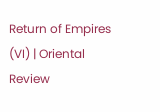Return of Empires (VI) | Oriental Review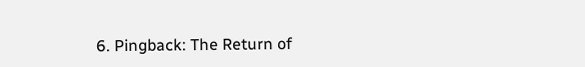6. Pingback: The Return of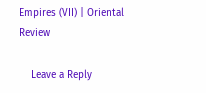Empires (VII) | Oriental Review

    Leave a Reply